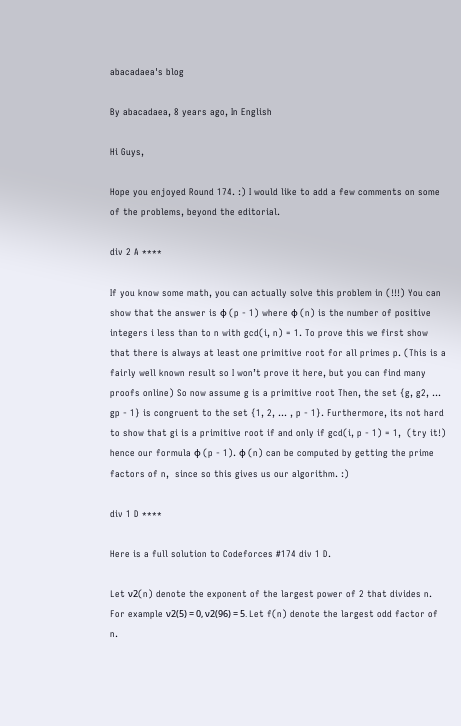abacadaea's blog

By abacadaea, 8 years ago, In English

Hi Guys,

Hope you enjoyed Round 174. :) I would like to add a few comments on some of the problems, beyond the editorial.

div 2 A ****

If you know some math, you can actually solve this problem in (!!!) You can show that the answer is φ (p - 1) where φ (n) is the number of positive integers i less than to n with gcd(i, n) = 1. To prove this we first show that there is always at least one primitive root for all primes p. (This is a fairly well known result so I won’t prove it here, but you can find many proofs online) So now assume g is a primitive root Then, the set {g, g2, ... gp - 1} is congruent to the set {1, 2, ... , p - 1}. Furthermore, its not hard to show that gi is a primitive root if and only if gcd(i, p - 1) = 1,  (try it!) hence our formula φ (p - 1). φ (n) can be computed by getting the prime factors of n,  since so this gives us our algorithm. :)

div 1 D ****

Here is a full solution to Codeforces #174 div 1 D.

Let ν2(n) denote the exponent of the largest power of 2 that divides n. For example ν2(5) = 0, ν2(96) = 5. Let f(n) denote the largest odd factor of n.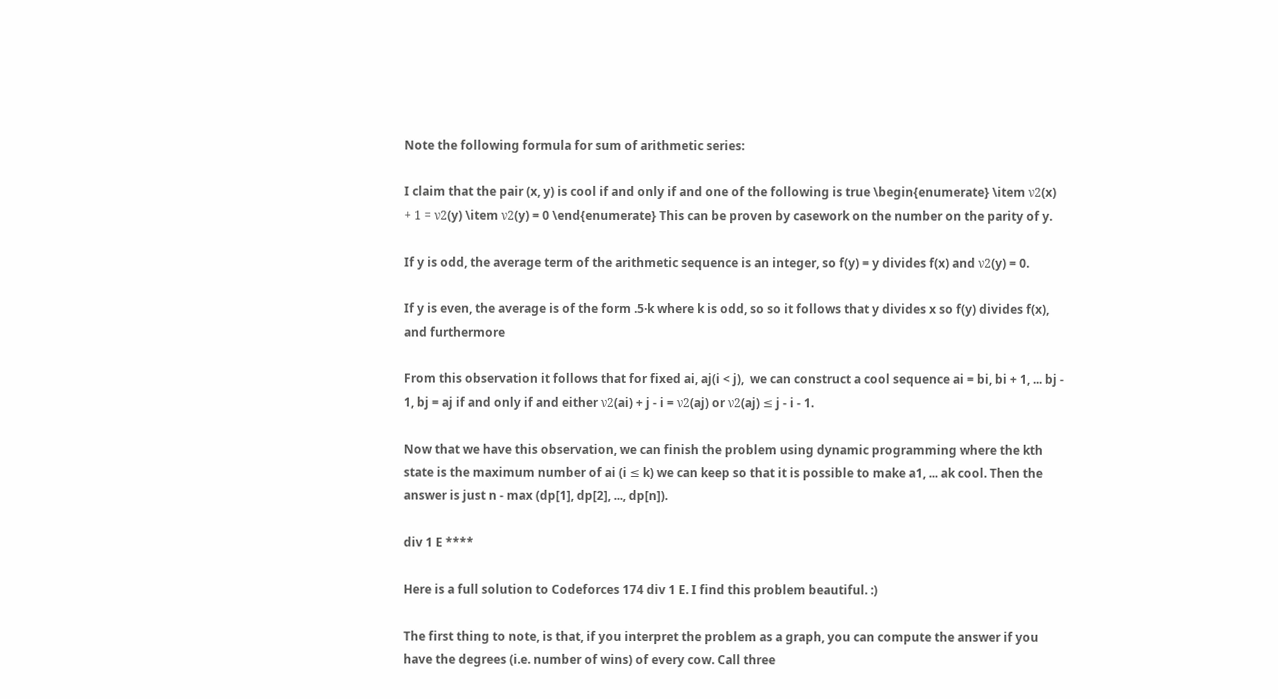Note the following formula for sum of arithmetic series:

I claim that the pair (x, y) is cool if and only if and one of the following is true \begin{enumerate} \item ν2(x) + 1 = ν2(y) \item ν2(y) = 0 \end{enumerate} This can be proven by casework on the number on the parity of y.

If y is odd, the average term of the arithmetic sequence is an integer, so f(y) = y divides f(x) and ν2(y) = 0.

If y is even, the average is of the form .5·k where k is odd, so so it follows that y divides x so f(y) divides f(x),  and furthermore

From this observation it follows that for fixed ai, aj(i < j),  we can construct a cool sequence ai = bi, bi + 1, ... bj - 1, bj = aj if and only if and either ν2(ai) + j - i = ν2(aj) or ν2(aj) ≤ j - i - 1.

Now that we have this observation, we can finish the problem using dynamic programming where the kth state is the maximum number of ai (i ≤ k) we can keep so that it is possible to make a1, ... ak cool. Then the answer is just n - max (dp[1], dp[2], ..., dp[n]).

div 1 E ****

Here is a full solution to Codeforces 174 div 1 E. I find this problem beautiful. :)

The first thing to note, is that, if you interpret the problem as a graph, you can compute the answer if you have the degrees (i.e. number of wins) of every cow. Call three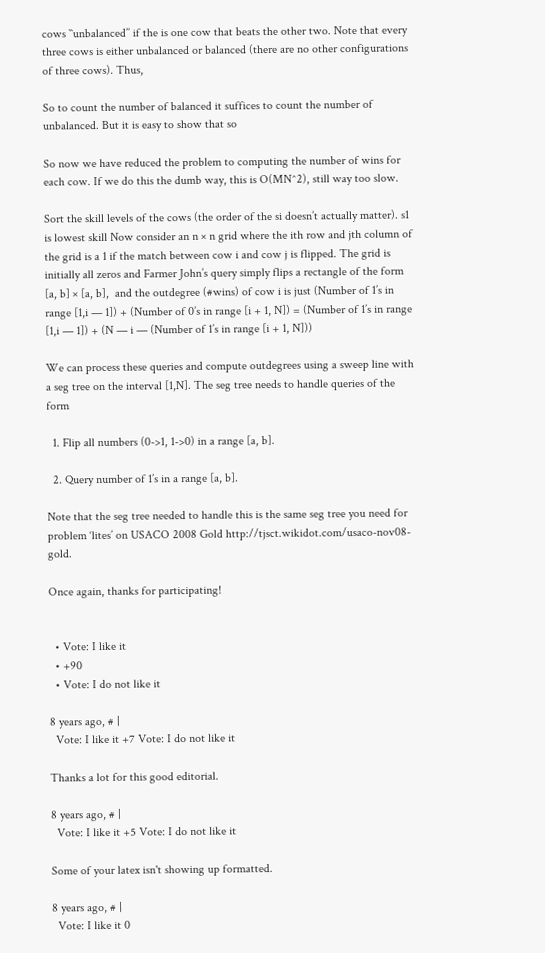cows ``unbalanced’’ if the is one cow that beats the other two. Note that every three cows is either unbalanced or balanced (there are no other configurations of three cows). Thus,

So to count the number of balanced it suffices to count the number of unbalanced. But it is easy to show that so

So now we have reduced the problem to computing the number of wins for each cow. If we do this the dumb way, this is O(MN^2), still way too slow.

Sort the skill levels of the cows (the order of the si doesn’t actually matter). s1 is lowest skill Now consider an n × n grid where the ith row and jth column of the grid is a 1 if the match between cow i and cow j is flipped. The grid is initially all zeros and Farmer John’s query simply flips a rectangle of the form [a, b] × [a, b],  and the outdegree (#wins) of cow i is just (Number of 1’s in range [1,i — 1]) + (Number of 0’s in range [i + 1, N]) = (Number of 1’s in range [1,i — 1]) + (N — i — (Number of 1’s in range [i + 1, N]))

We can process these queries and compute outdegrees using a sweep line with a seg tree on the interval [1,N]. The seg tree needs to handle queries of the form

  1. Flip all numbers (0->1, 1->0) in a range [a, b].

  2. Query number of 1’s in a range [a, b].

Note that the seg tree needed to handle this is the same seg tree you need for problem ‘lites’ on USACO 2008 Gold http://tjsct.wikidot.com/usaco-nov08-gold.

Once again, thanks for participating!


  • Vote: I like it
  • +90
  • Vote: I do not like it

8 years ago, # |
  Vote: I like it +7 Vote: I do not like it

Thanks a lot for this good editorial.

8 years ago, # |
  Vote: I like it +5 Vote: I do not like it

Some of your latex isn't showing up formatted.

8 years ago, # |
  Vote: I like it 0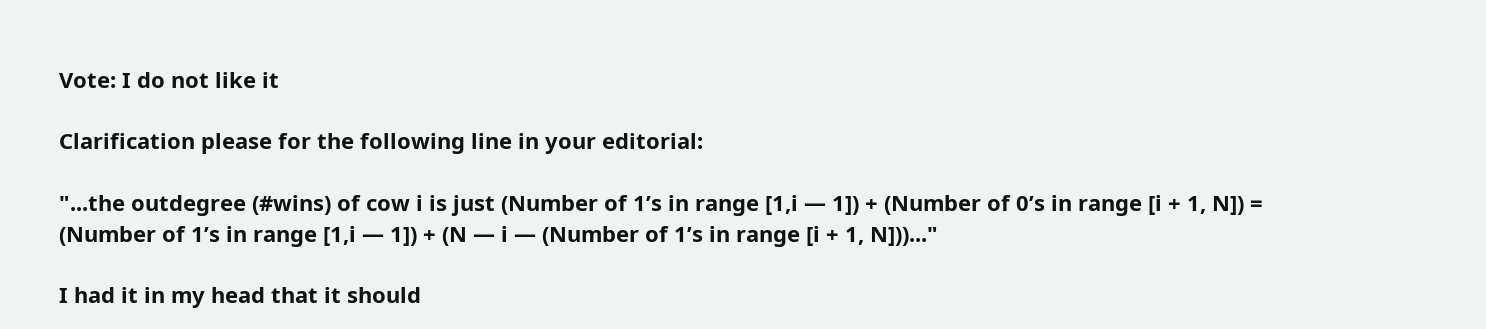Vote: I do not like it

Clarification please for the following line in your editorial:

"...the outdegree (#wins) of cow i is just (Number of 1’s in range [1,i — 1]) + (Number of 0’s in range [i + 1, N]) = (Number of 1’s in range [1,i — 1]) + (N — i — (Number of 1’s in range [i + 1, N]))..."

I had it in my head that it should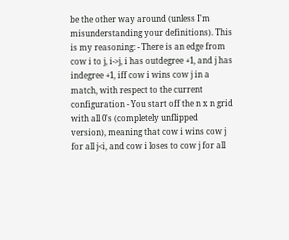be the other way around (unless I'm misunderstanding your definitions). This is my reasoning: - There is an edge from cow i to j, i->j, i has outdegree +1, and j has indegree +1, iff cow i wins cow j in a match, with respect to the current configuration - You start off the n x n grid with all 0's (completely unflipped version), meaning that cow i wins cow j for all j<i, and cow i loses to cow j for all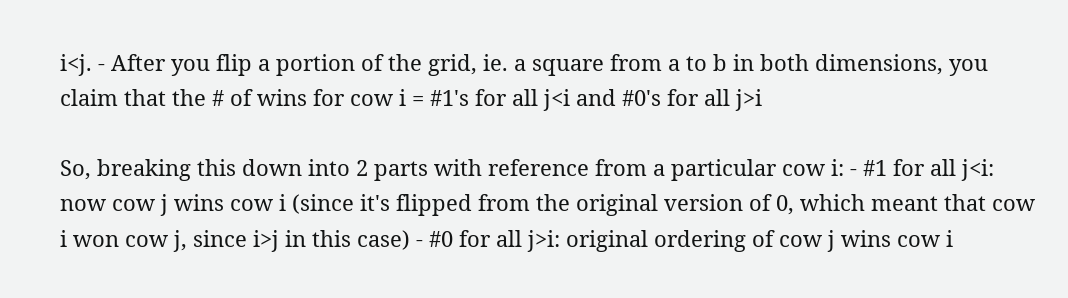i<j. - After you flip a portion of the grid, ie. a square from a to b in both dimensions, you claim that the # of wins for cow i = #1's for all j<i and #0's for all j>i

So, breaking this down into 2 parts with reference from a particular cow i: - #1 for all j<i: now cow j wins cow i (since it's flipped from the original version of 0, which meant that cow i won cow j, since i>j in this case) - #0 for all j>i: original ordering of cow j wins cow i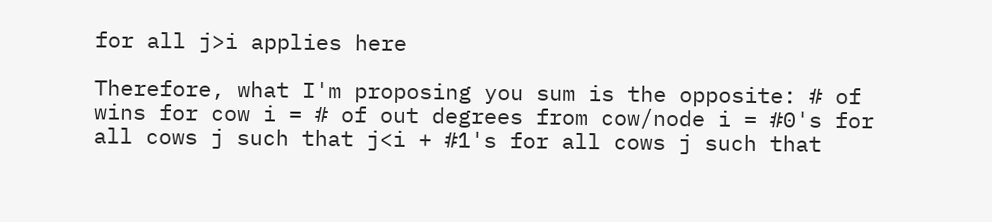for all j>i applies here

Therefore, what I'm proposing you sum is the opposite: # of wins for cow i = # of out degrees from cow/node i = #0's for all cows j such that j<i + #1's for all cows j such that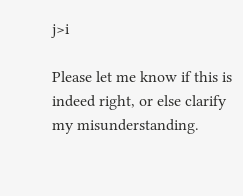j>i

Please let me know if this is indeed right, or else clarify my misunderstanding.